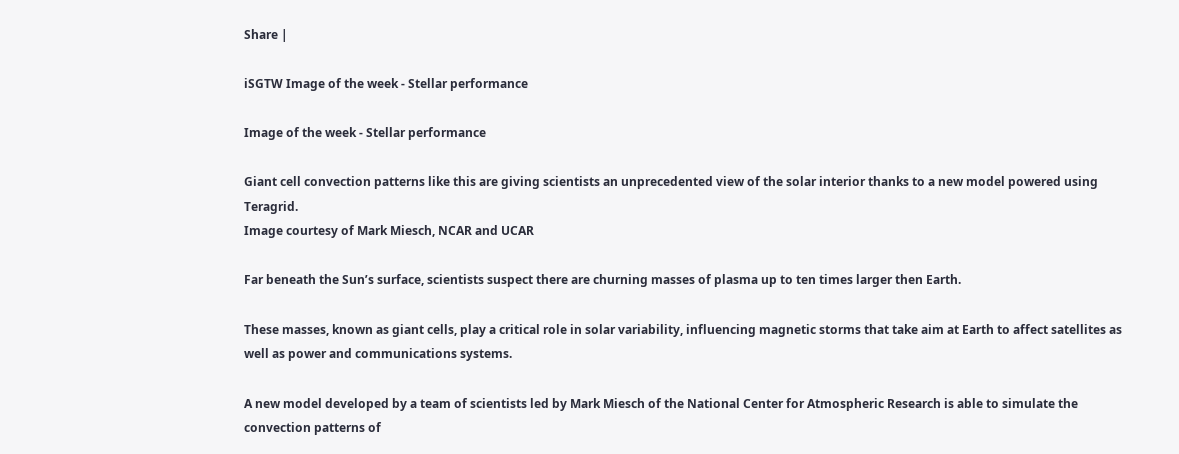Share |

iSGTW Image of the week - Stellar performance

Image of the week - Stellar performance

Giant cell convection patterns like this are giving scientists an unprecedented view of the solar interior thanks to a new model powered using Teragrid.
Image courtesy of Mark Miesch, NCAR and UCAR

Far beneath the Sun’s surface, scientists suspect there are churning masses of plasma up to ten times larger then Earth.

These masses, known as giant cells, play a critical role in solar variability, influencing magnetic storms that take aim at Earth to affect satellites as well as power and communications systems.

A new model developed by a team of scientists led by Mark Miesch of the National Center for Atmospheric Research is able to simulate the convection patterns of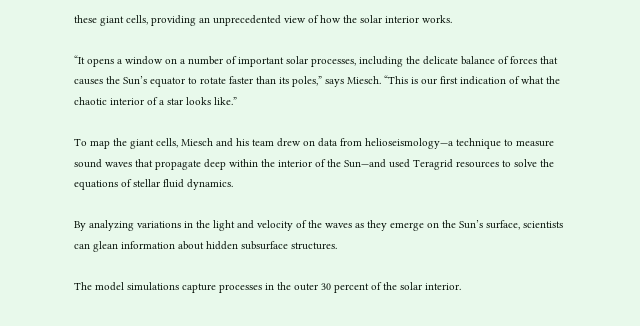these giant cells, providing an unprecedented view of how the solar interior works.

“It opens a window on a number of important solar processes, including the delicate balance of forces that causes the Sun’s equator to rotate faster than its poles,” says Miesch. “This is our first indication of what the chaotic interior of a star looks like.”

To map the giant cells, Miesch and his team drew on data from helioseismology—a technique to measure sound waves that propagate deep within the interior of the Sun—and used Teragrid resources to solve the equations of stellar fluid dynamics.

By analyzing variations in the light and velocity of the waves as they emerge on the Sun’s surface, scientists can glean information about hidden subsurface structures.

The model simulations capture processes in the outer 30 percent of the solar interior.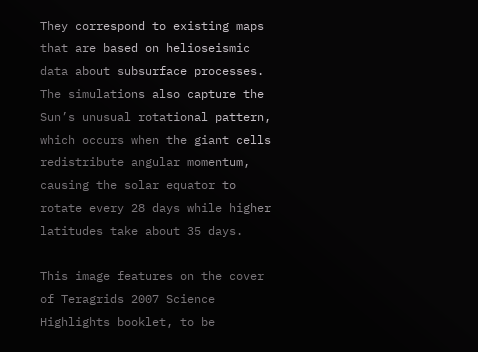They correspond to existing maps that are based on helioseismic data about subsurface processes. The simulations also capture the Sun’s unusual rotational pattern, which occurs when the giant cells redistribute angular momentum, causing the solar equator to rotate every 28 days while higher latitudes take about 35 days.

This image features on the cover of Teragrids 2007 Science Highlights booklet, to be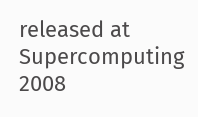released at Supercomputing 2008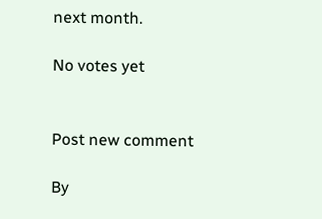next month.

No votes yet


Post new comment

By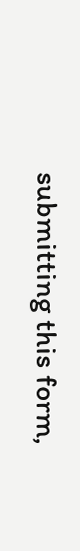submitting this form,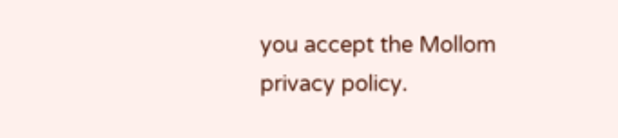you accept the Mollom privacy policy.